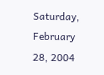Saturday, February 28, 2004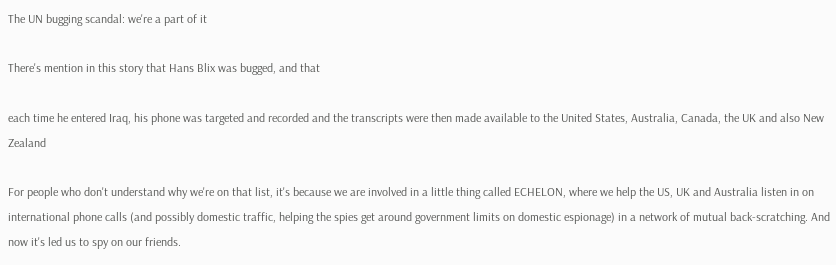The UN bugging scandal: we're a part of it

There's mention in this story that Hans Blix was bugged, and that

each time he entered Iraq, his phone was targeted and recorded and the transcripts were then made available to the United States, Australia, Canada, the UK and also New Zealand

For people who don't understand why we're on that list, it's because we are involved in a little thing called ECHELON, where we help the US, UK and Australia listen in on international phone calls (and possibly domestic traffic, helping the spies get around government limits on domestic espionage) in a network of mutual back-scratching. And now it's led us to spy on our friends.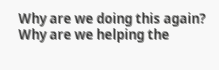Why are we doing this again? Why are we helping the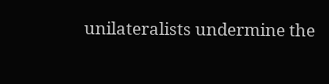unilateralists undermine the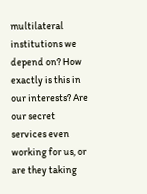multilateral institutions we depend on? How exactly is this in our interests? Are our secret services even working for us, or are they taking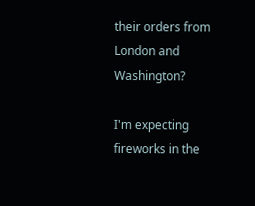their orders from London and Washington?

I'm expecting fireworks in the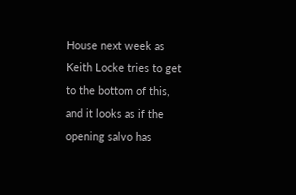House next week as Keith Locke tries to get to the bottom of this, and it looks as if the opening salvo has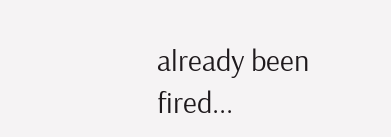already been fired...